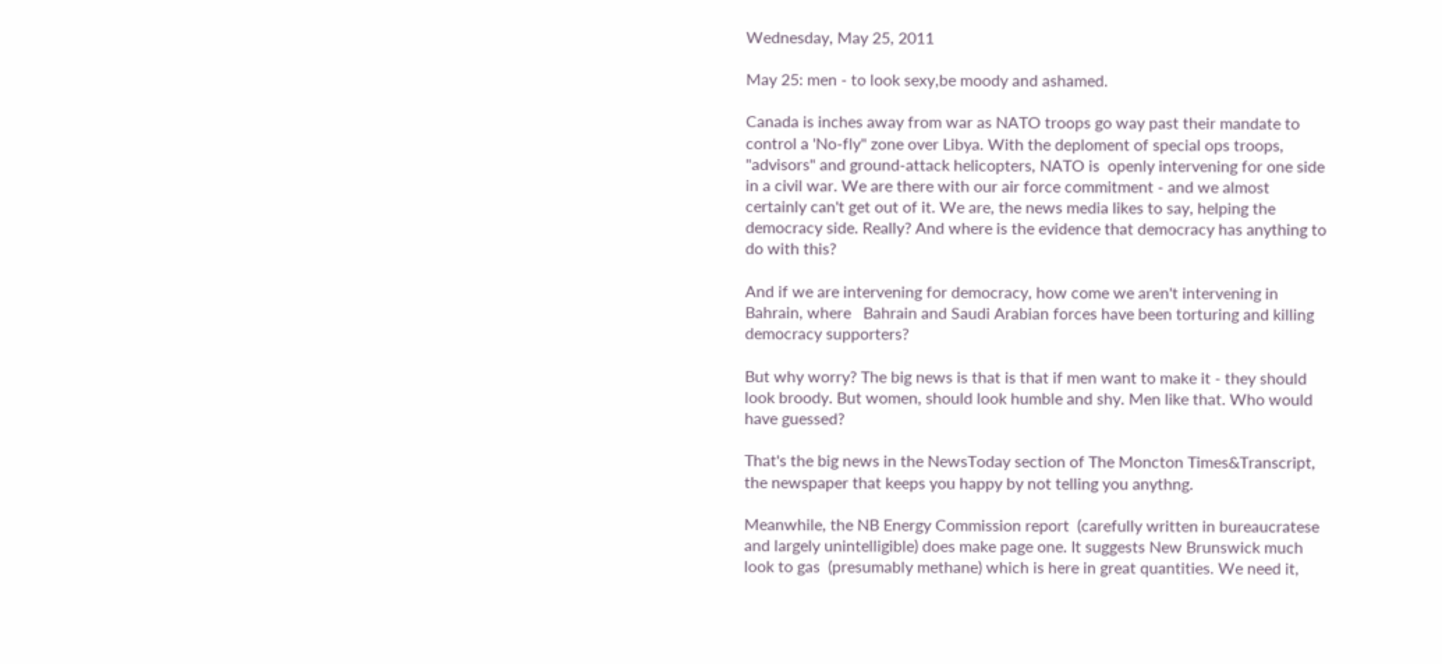Wednesday, May 25, 2011

May 25: men - to look sexy,be moody and ashamed.

Canada is inches away from war as NATO troops go way past their mandate to control a 'No-fly" zone over Libya. With the deploment of special ops troops, "advisors" and ground-attack helicopters, NATO is  openly intervening for one side in a civil war. We are there with our air force commitment - and we almost certainly can't get out of it. We are, the news media likes to say, helping the democracy side. Really? And where is the evidence that democracy has anything to do with this?

And if we are intervening for democracy, how come we aren't intervening in Bahrain, where   Bahrain and Saudi Arabian forces have been torturing and killing democracy supporters?

But why worry? The big news is that is that if men want to make it - they should look broody. But women, should look humble and shy. Men like that. Who would have guessed?

That's the big news in the NewsToday section of The Moncton Times&Transcript, the newspaper that keeps you happy by not telling you anythng.

Meanwhile, the NB Energy Commission report  (carefully written in bureaucratese and largely unintelligible) does make page one. It suggests New Brunswick much look to gas  (presumably methane) which is here in great quantities. We need it,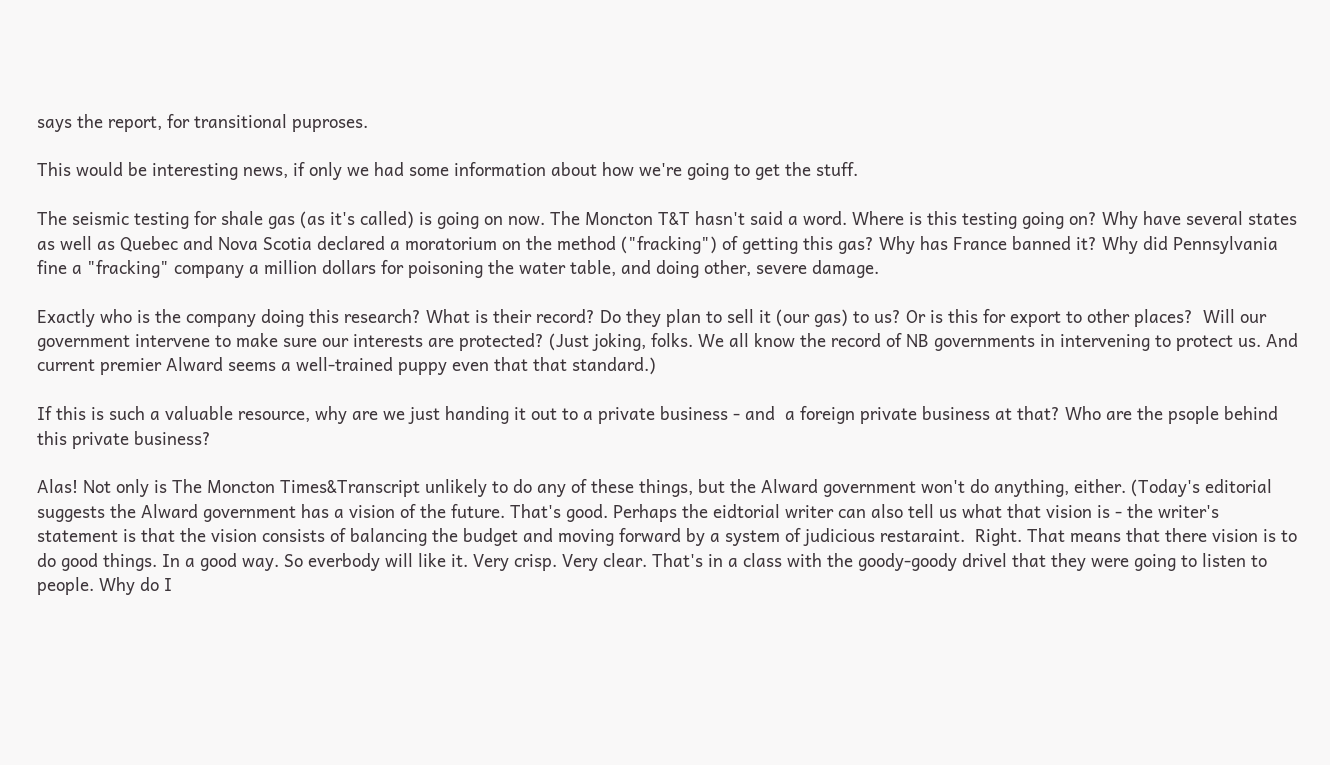says the report, for transitional puproses.

This would be interesting news, if only we had some information about how we're going to get the stuff.

The seismic testing for shale gas (as it's called) is going on now. The Moncton T&T hasn't said a word. Where is this testing going on? Why have several states as well as Quebec and Nova Scotia declared a moratorium on the method ("fracking") of getting this gas? Why has France banned it? Why did Pennsylvania fine a "fracking" company a million dollars for poisoning the water table, and doing other, severe damage.

Exactly who is the company doing this research? What is their record? Do they plan to sell it (our gas) to us? Or is this for export to other places?  Will our government intervene to make sure our interests are protected? (Just joking, folks. We all know the record of NB governments in intervening to protect us. And current premier Alward seems a well-trained puppy even that that standard.)

If this is such a valuable resource, why are we just handing it out to a private business - and  a foreign private business at that? Who are the psople behind this private business?

Alas! Not only is The Moncton Times&Transcript unlikely to do any of these things, but the Alward government won't do anything, either. (Today's editorial suggests the Alward government has a vision of the future. That's good. Perhaps the eidtorial writer can also tell us what that vision is - the writer's statement is that the vision consists of balancing the budget and moving forward by a system of judicious restaraint.  Right. That means that there vision is to do good things. In a good way. So everbody will like it. Very crisp. Very clear. That's in a class with the goody-goody drivel that they were going to listen to people. Why do I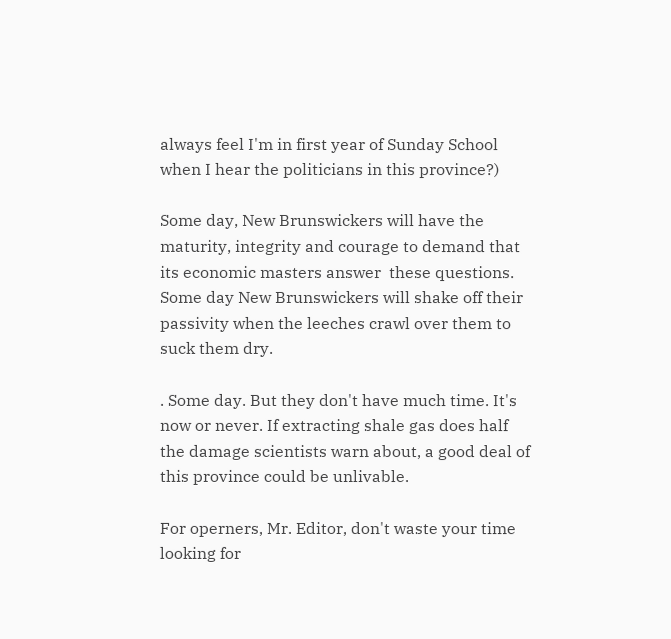always feel I'm in first year of Sunday School when I hear the politicians in this province?)

Some day, New Brunswickers will have the maturity, integrity and courage to demand that its economic masters answer  these questions.  Some day New Brunswickers will shake off their passivity when the leeches crawl over them to suck them dry.

. Some day. But they don't have much time. It's now or never. If extracting shale gas does half the damage scientists warn about, a good deal of this province could be unlivable.

For operners, Mr. Editor, don't waste your time looking for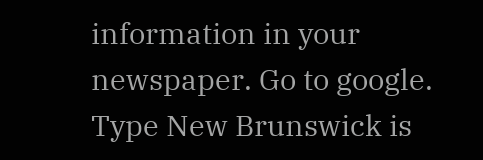information in your newspaper. Go to google. Type New Brunswick is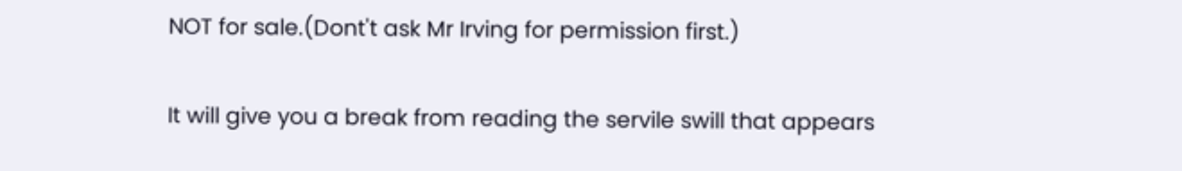NOT for sale.(Dont't ask Mr Irving for permission first.)

It will give you a break from reading the servile swill that appears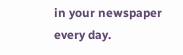in your newspaper every day.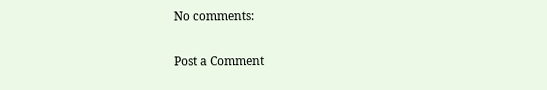No comments:

Post a Comment